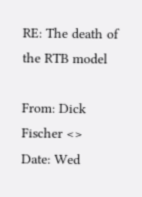RE: The death of the RTB model

From: Dick Fischer <>
Date: Wed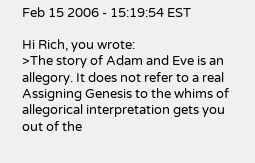Feb 15 2006 - 15:19:54 EST

Hi Rich, you wrote:
>The story of Adam and Eve is an allegory. It does not refer to a real
Assigning Genesis to the whims of allegorical interpretation gets you
out of the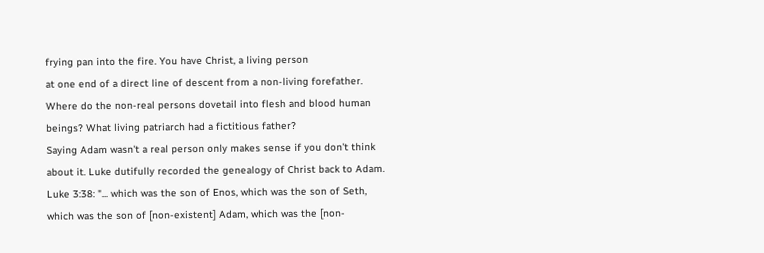frying pan into the fire. You have Christ, a living person
at one end of a direct line of descent from a non-living forefather.
Where do the non-real persons dovetail into flesh and blood human
beings? What living patriarch had a fictitious father?
Saying Adam wasn't a real person only makes sense if you don't think
about it. Luke dutifully recorded the genealogy of Christ back to Adam.
Luke 3:38: "... which was the son of Enos, which was the son of Seth,
which was the son of [non-existent] Adam, which was the [non-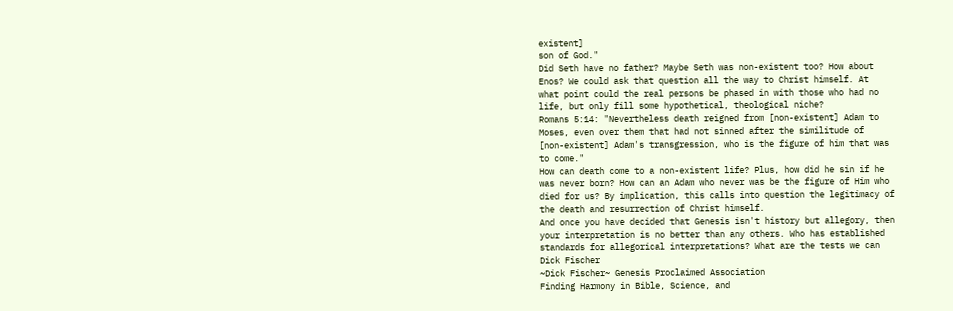existent]
son of God."
Did Seth have no father? Maybe Seth was non-existent too? How about
Enos? We could ask that question all the way to Christ himself. At
what point could the real persons be phased in with those who had no
life, but only fill some hypothetical, theological niche?
Romans 5:14: "Nevertheless death reigned from [non-existent] Adam to
Moses, even over them that had not sinned after the similitude of
[non-existent] Adam's transgression, who is the figure of him that was
to come."
How can death come to a non-existent life? Plus, how did he sin if he
was never born? How can an Adam who never was be the figure of Him who
died for us? By implication, this calls into question the legitimacy of
the death and resurrection of Christ himself.
And once you have decided that Genesis isn't history but allegory, then
your interpretation is no better than any others. Who has established
standards for allegorical interpretations? What are the tests we can
Dick Fischer
~Dick Fischer~ Genesis Proclaimed Association
Finding Harmony in Bible, Science, and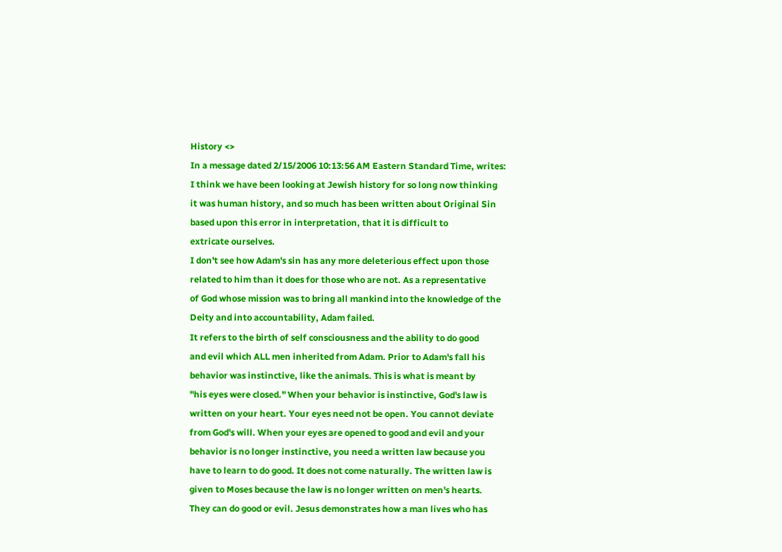History <>
In a message dated 2/15/2006 10:13:56 AM Eastern Standard Time, writes:
I think we have been looking at Jewish history for so long now thinking
it was human history, and so much has been written about Original Sin
based upon this error in interpretation, that it is difficult to
extricate ourselves.
I don't see how Adam's sin has any more deleterious effect upon those
related to him than it does for those who are not. As a representative
of God whose mission was to bring all mankind into the knowledge of the
Deity and into accountability, Adam failed.
It refers to the birth of self consciousness and the ability to do good
and evil which ALL men inherited from Adam. Prior to Adam's fall his
behavior was instinctive, like the animals. This is what is meant by
"his eyes were closed." When your behavior is instinctive, God's law is
written on your heart. Your eyes need not be open. You cannot deviate
from God's will. When your eyes are opened to good and evil and your
behavior is no longer instinctive, you need a written law because you
have to learn to do good. It does not come naturally. The written law is
given to Moses because the law is no longer written on men's hearts.
They can do good or evil. Jesus demonstrates how a man lives who has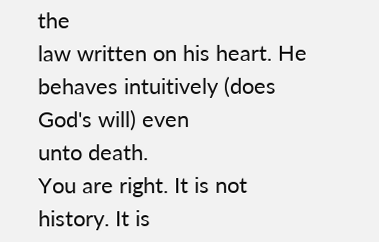the
law written on his heart. He behaves intuitively (does God's will) even
unto death.
You are right. It is not history. It is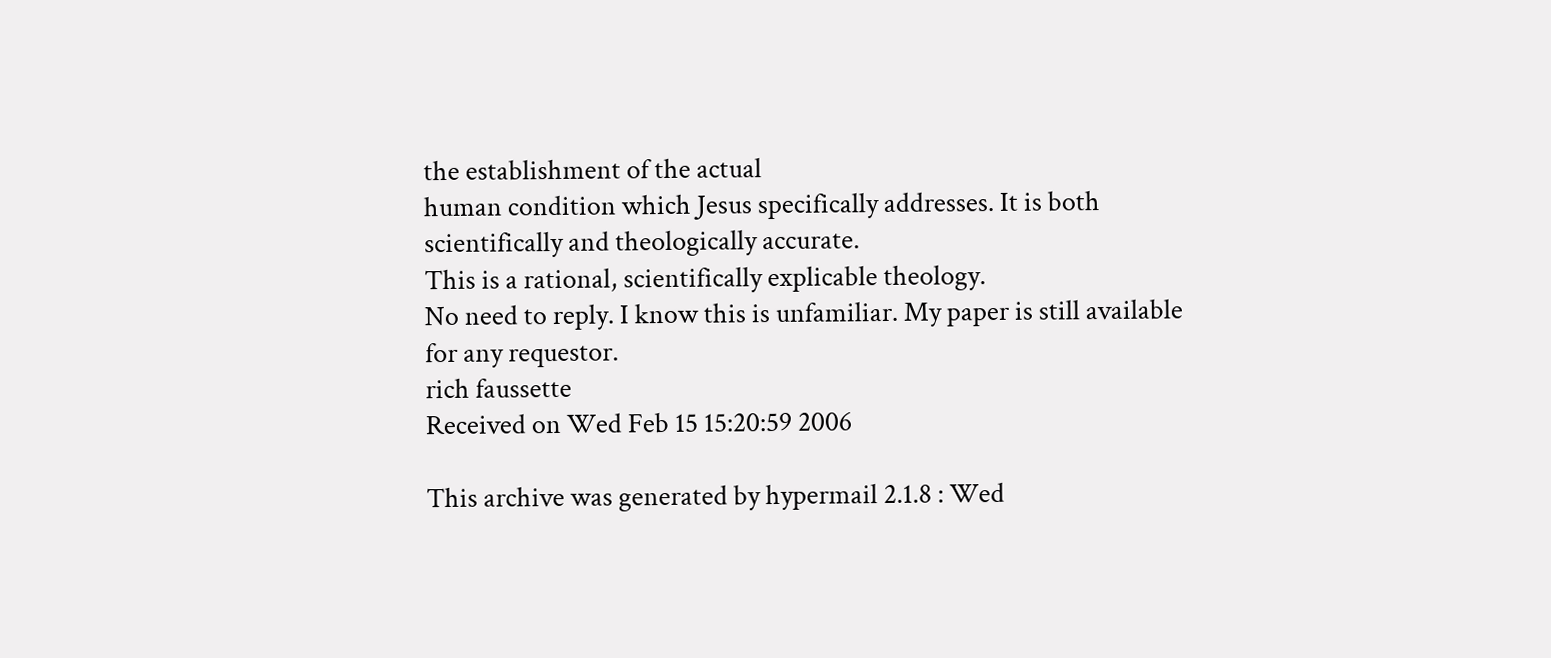the establishment of the actual
human condition which Jesus specifically addresses. It is both
scientifically and theologically accurate.
This is a rational, scientifically explicable theology.
No need to reply. I know this is unfamiliar. My paper is still available
for any requestor.
rich faussette
Received on Wed Feb 15 15:20:59 2006

This archive was generated by hypermail 2.1.8 : Wed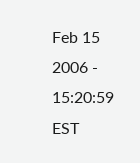Feb 15 2006 - 15:20:59 EST